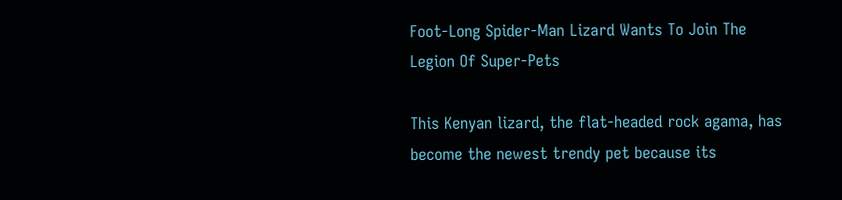Foot-Long Spider-Man Lizard Wants To Join The Legion Of Super-Pets

This Kenyan lizard, the flat-headed rock agama, has become the newest trendy pet because its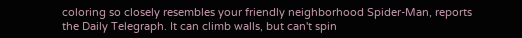coloring so closely resembles your friendly neighborhood Spider-Man, reports the Daily Telegraph. It can climb walls, but can't spin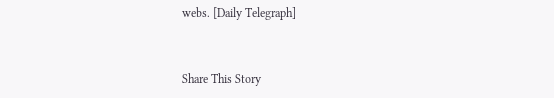webs. [Daily Telegraph]


Share This Story